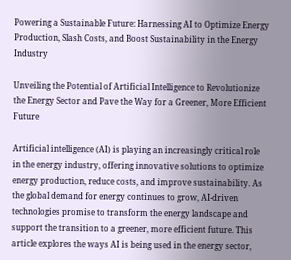Powering a Sustainable Future: Harnessing AI to Optimize Energy Production, Slash Costs, and Boost Sustainability in the Energy Industry

Unveiling the Potential of Artificial Intelligence to Revolutionize the Energy Sector and Pave the Way for a Greener, More Efficient Future

Artificial intelligence (AI) is playing an increasingly critical role in the energy industry, offering innovative solutions to optimize energy production, reduce costs, and improve sustainability. As the global demand for energy continues to grow, AI-driven technologies promise to transform the energy landscape and support the transition to a greener, more efficient future. This article explores the ways AI is being used in the energy sector,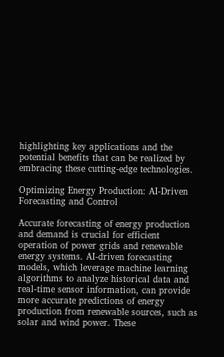highlighting key applications and the potential benefits that can be realized by embracing these cutting-edge technologies.

Optimizing Energy Production: AI-Driven Forecasting and Control

Accurate forecasting of energy production and demand is crucial for efficient operation of power grids and renewable energy systems. AI-driven forecasting models, which leverage machine learning algorithms to analyze historical data and real-time sensor information, can provide more accurate predictions of energy production from renewable sources, such as solar and wind power. These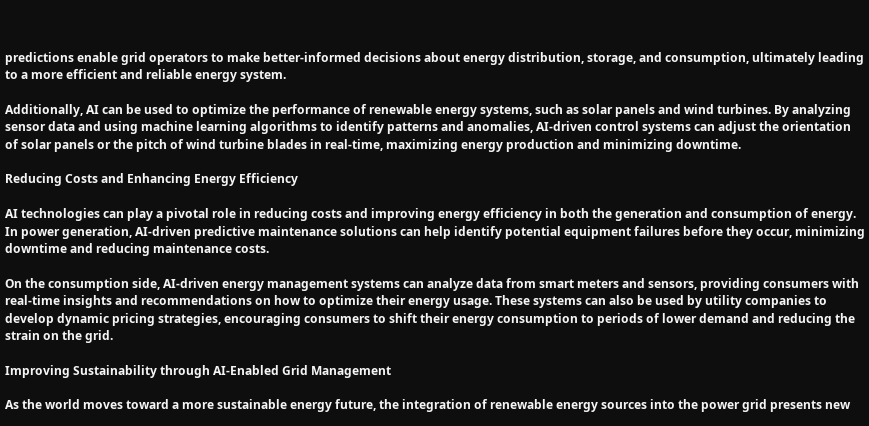predictions enable grid operators to make better-informed decisions about energy distribution, storage, and consumption, ultimately leading to a more efficient and reliable energy system.

Additionally, AI can be used to optimize the performance of renewable energy systems, such as solar panels and wind turbines. By analyzing sensor data and using machine learning algorithms to identify patterns and anomalies, AI-driven control systems can adjust the orientation of solar panels or the pitch of wind turbine blades in real-time, maximizing energy production and minimizing downtime.

Reducing Costs and Enhancing Energy Efficiency

AI technologies can play a pivotal role in reducing costs and improving energy efficiency in both the generation and consumption of energy. In power generation, AI-driven predictive maintenance solutions can help identify potential equipment failures before they occur, minimizing downtime and reducing maintenance costs.

On the consumption side, AI-driven energy management systems can analyze data from smart meters and sensors, providing consumers with real-time insights and recommendations on how to optimize their energy usage. These systems can also be used by utility companies to develop dynamic pricing strategies, encouraging consumers to shift their energy consumption to periods of lower demand and reducing the strain on the grid.

Improving Sustainability through AI-Enabled Grid Management

As the world moves toward a more sustainable energy future, the integration of renewable energy sources into the power grid presents new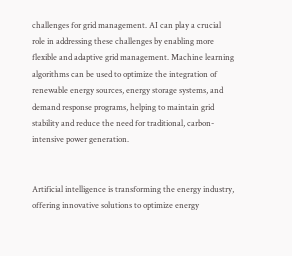challenges for grid management. AI can play a crucial role in addressing these challenges by enabling more flexible and adaptive grid management. Machine learning algorithms can be used to optimize the integration of renewable energy sources, energy storage systems, and demand response programs, helping to maintain grid stability and reduce the need for traditional, carbon-intensive power generation.


Artificial intelligence is transforming the energy industry, offering innovative solutions to optimize energy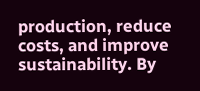production, reduce costs, and improve sustainability. By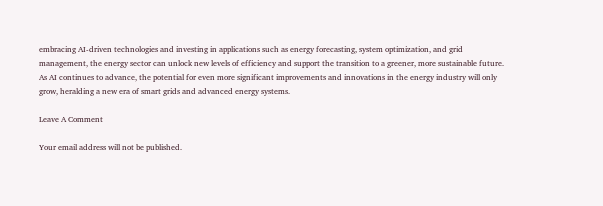embracing AI-driven technologies and investing in applications such as energy forecasting, system optimization, and grid management, the energy sector can unlock new levels of efficiency and support the transition to a greener, more sustainable future. As AI continues to advance, the potential for even more significant improvements and innovations in the energy industry will only grow, heralding a new era of smart grids and advanced energy systems.

Leave A Comment

Your email address will not be published.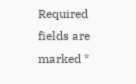Required fields are marked *